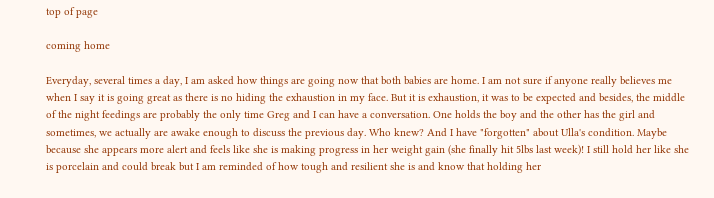top of page

coming home

Everyday, several times a day, I am asked how things are going now that both babies are home. I am not sure if anyone really believes me when I say it is going great as there is no hiding the exhaustion in my face. But it is exhaustion, it was to be expected and besides, the middle of the night feedings are probably the only time Greg and I can have a conversation. One holds the boy and the other has the girl and sometimes, we actually are awake enough to discuss the previous day. Who knew? And I have "forgotten" about Ulla's condition. Maybe because she appears more alert and feels like she is making progress in her weight gain (she finally hit 5lbs last week)! I still hold her like she is porcelain and could break but I am reminded of how tough and resilient she is and know that holding her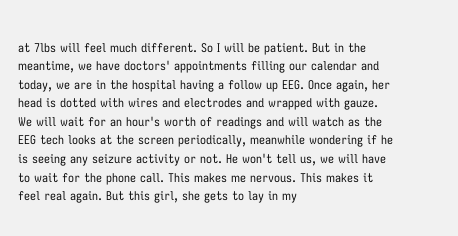at 7lbs will feel much different. So I will be patient. But in the meantime, we have doctors' appointments filling our calendar and today, we are in the hospital having a follow up EEG. Once again, her head is dotted with wires and electrodes and wrapped with gauze. We will wait for an hour's worth of readings and will watch as the EEG tech looks at the screen periodically, meanwhile wondering if he is seeing any seizure activity or not. He won't tell us, we will have to wait for the phone call. This makes me nervous. This makes it feel real again. But this girl, she gets to lay in my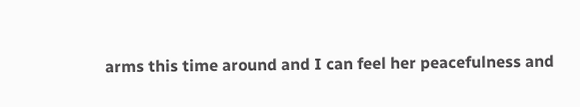arms this time around and I can feel her peacefulness and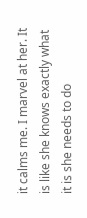it calms me. I marvel at her. It is like she knows exactly what it is she needs to do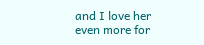and I love her even more for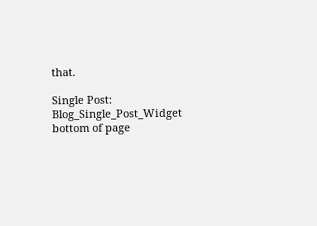that.

Single Post: Blog_Single_Post_Widget
bottom of page